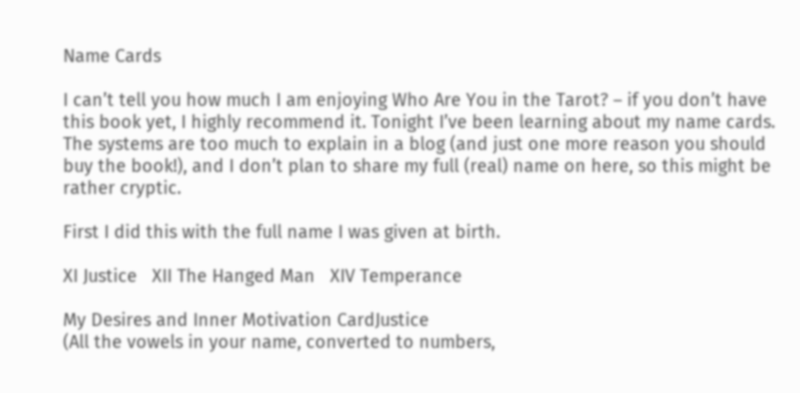Name Cards

I can’t tell you how much I am enjoying Who Are You in the Tarot? – if you don’t have this book yet, I highly recommend it. Tonight I’ve been learning about my name cards. The systems are too much to explain in a blog (and just one more reason you should buy the book!), and I don’t plan to share my full (real) name on here, so this might be rather cryptic.

First I did this with the full name I was given at birth.

XI Justice   XII The Hanged Man   XIV Temperance

My Desires and Inner Motivation CardJustice
(All the vowels in your name, converted to numbers,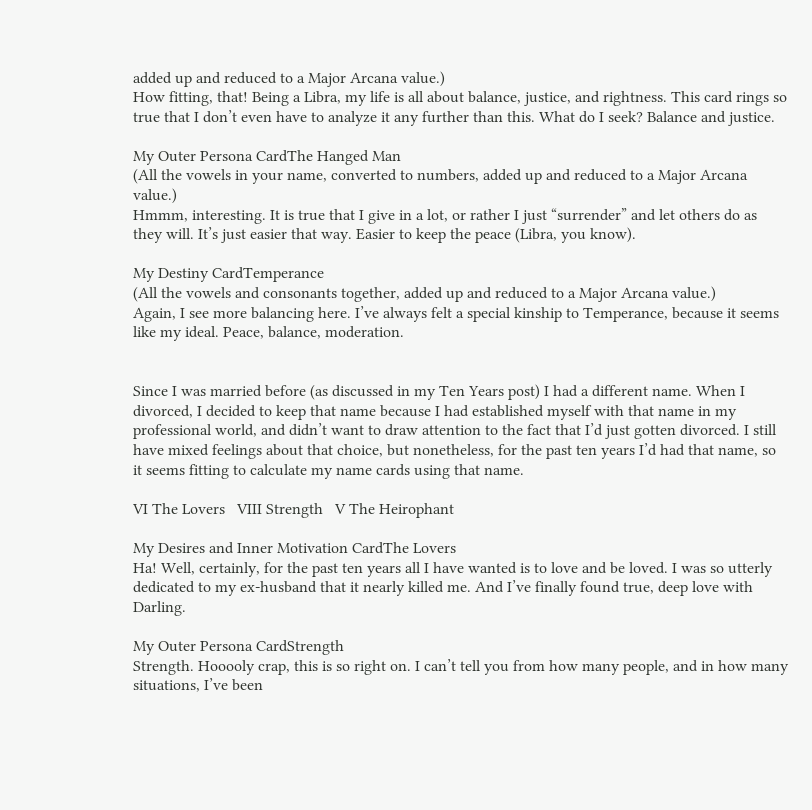added up and reduced to a Major Arcana value.)
How fitting, that! Being a Libra, my life is all about balance, justice, and rightness. This card rings so true that I don’t even have to analyze it any further than this. What do I seek? Balance and justice.

My Outer Persona CardThe Hanged Man
(All the vowels in your name, converted to numbers, added up and reduced to a Major Arcana value.)
Hmmm, interesting. It is true that I give in a lot, or rather I just “surrender” and let others do as they will. It’s just easier that way. Easier to keep the peace (Libra, you know).

My Destiny CardTemperance
(All the vowels and consonants together, added up and reduced to a Major Arcana value.)
Again, I see more balancing here. I’ve always felt a special kinship to Temperance, because it seems like my ideal. Peace, balance, moderation.


Since I was married before (as discussed in my Ten Years post) I had a different name. When I divorced, I decided to keep that name because I had established myself with that name in my professional world, and didn’t want to draw attention to the fact that I’d just gotten divorced. I still have mixed feelings about that choice, but nonetheless, for the past ten years I’d had that name, so it seems fitting to calculate my name cards using that name.

VI The Lovers   VIII Strength   V The Heirophant

My Desires and Inner Motivation CardThe Lovers
Ha! Well, certainly, for the past ten years all I have wanted is to love and be loved. I was so utterly dedicated to my ex-husband that it nearly killed me. And I’ve finally found true, deep love with Darling.

My Outer Persona CardStrength
Strength. Hooooly crap, this is so right on. I can’t tell you from how many people, and in how many situations, I’ve been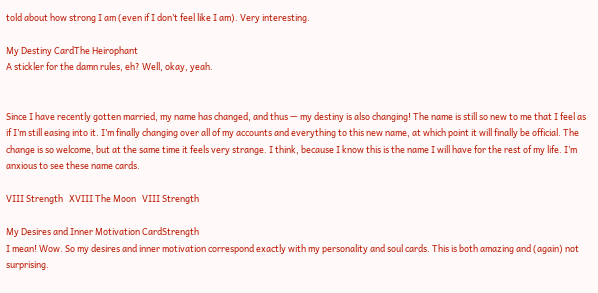told about how strong I am (even if I don’t feel like I am). Very interesting.

My Destiny CardThe Heirophant
A stickler for the damn rules, eh? Well, okay, yeah.


Since I have recently gotten married, my name has changed, and thus — my destiny is also changing! The name is still so new to me that I feel as if I’m still easing into it. I’m finally changing over all of my accounts and everything to this new name, at which point it will finally be official. The change is so welcome, but at the same time it feels very strange. I think, because I know this is the name I will have for the rest of my life. I’m anxious to see these name cards.

VIII Strength   XVIII The Moon   VIII Strength

My Desires and Inner Motivation CardStrength
I mean! Wow. So my desires and inner motivation correspond exactly with my personality and soul cards. This is both amazing and (again) not surprising.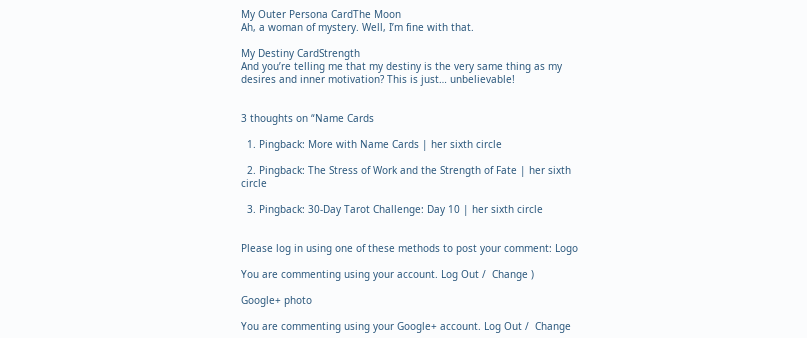My Outer Persona CardThe Moon
Ah, a woman of mystery. Well, I’m fine with that.

My Destiny CardStrength
And you’re telling me that my destiny is the very same thing as my desires and inner motivation? This is just… unbelievable!


3 thoughts on “Name Cards

  1. Pingback: More with Name Cards | her sixth circle

  2. Pingback: The Stress of Work and the Strength of Fate | her sixth circle

  3. Pingback: 30-Day Tarot Challenge: Day 10 | her sixth circle


Please log in using one of these methods to post your comment: Logo

You are commenting using your account. Log Out /  Change )

Google+ photo

You are commenting using your Google+ account. Log Out /  Change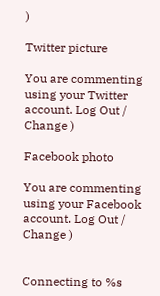)

Twitter picture

You are commenting using your Twitter account. Log Out /  Change )

Facebook photo

You are commenting using your Facebook account. Log Out /  Change )


Connecting to %s